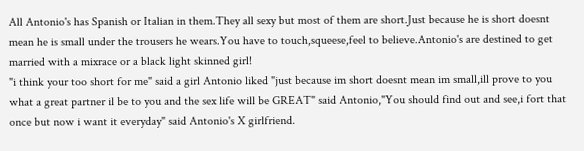All Antonio's has Spanish or Italian in them.They all sexy but most of them are short.Just because he is short doesnt mean he is small under the trousers he wears.You have to touch,squeese,feel to believe.Antonio's are destined to get married with a mixrace or a black light skinned girl!
"i think your too short for me" said a girl Antonio liked "just because im short doesnt mean im small,ill prove to you what a great partner il be to you and the sex life will be GREAT" said Antonio,"You should find out and see,i fort that once but now i want it everyday" said Antonio's X girlfriend.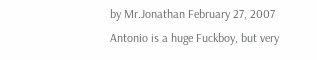by Mr.Jonathan February 27, 2007
Antonio is a huge Fuckboy, but very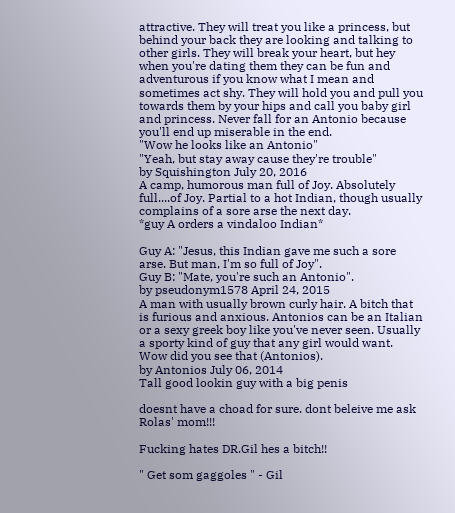attractive. They will treat you like a princess, but behind your back they are looking and talking to other girls. They will break your heart, but hey when you're dating them they can be fun and adventurous if you know what I mean and sometimes act shy. They will hold you and pull you towards them by your hips and call you baby girl and princess. Never fall for an Antonio because you'll end up miserable in the end.
"Wow he looks like an Antonio"
"Yeah, but stay away cause they're trouble"
by Squishington July 20, 2016
A camp, humorous man full of Joy. Absolutely full....of Joy. Partial to a hot Indian, though usually complains of a sore arse the next day.
*guy A orders a vindaloo Indian*

Guy A: "Jesus, this Indian gave me such a sore arse. But man, I'm so full of Joy".
Guy B: "Mate, you're such an Antonio".
by pseudonym1578 April 24, 2015
A man with usually brown curly hair. A bitch that is furious and anxious. Antonios can be an Italian or a sexy greek boy like you've never seen. Usually a sporty kind of guy that any girl would want.
Wow did you see that (Antonios).
by Antonios July 06, 2014
Tall good lookin guy with a big penis

doesnt have a choad for sure. dont beleive me ask Rolas' mom!!!

Fucking hates DR.Gil hes a bitch!!

" Get som gaggoles " - Gil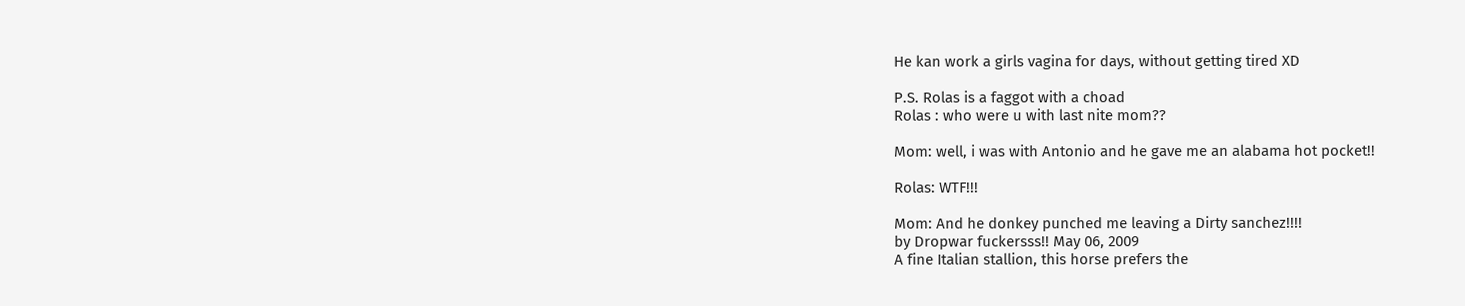He kan work a girls vagina for days, without getting tired XD

P.S. Rolas is a faggot with a choad
Rolas : who were u with last nite mom??

Mom: well, i was with Antonio and he gave me an alabama hot pocket!!

Rolas: WTF!!!

Mom: And he donkey punched me leaving a Dirty sanchez!!!!
by Dropwar fuckersss!! May 06, 2009
A fine Italian stallion, this horse prefers the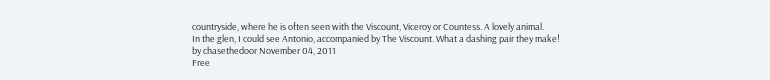countryside, where he is often seen with the Viscount, Viceroy or Countess. A lovely animal.
In the glen, I could see Antonio, accompanied by The Viscount. What a dashing pair they make!
by chasethedoor November 04, 2011
Free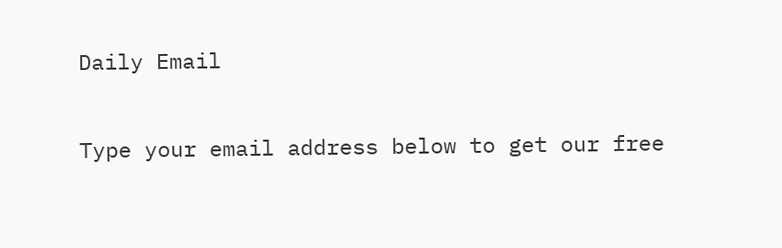Daily Email

Type your email address below to get our free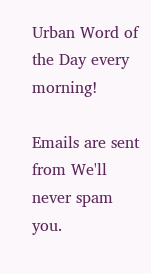Urban Word of the Day every morning!

Emails are sent from We'll never spam you.